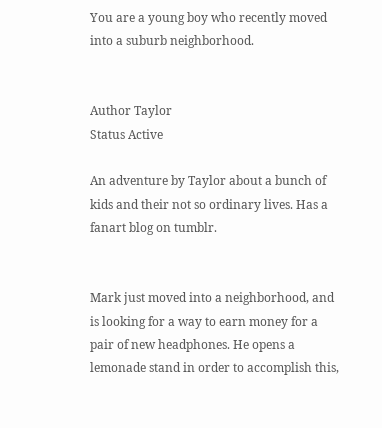You are a young boy who recently moved into a suburb neighborhood.


Author Taylor
Status Active

An adventure by Taylor about a bunch of kids and their not so ordinary lives. Has a fanart blog on tumblr.


Mark just moved into a neighborhood, and is looking for a way to earn money for a pair of new headphones. He opens a lemonade stand in order to accomplish this,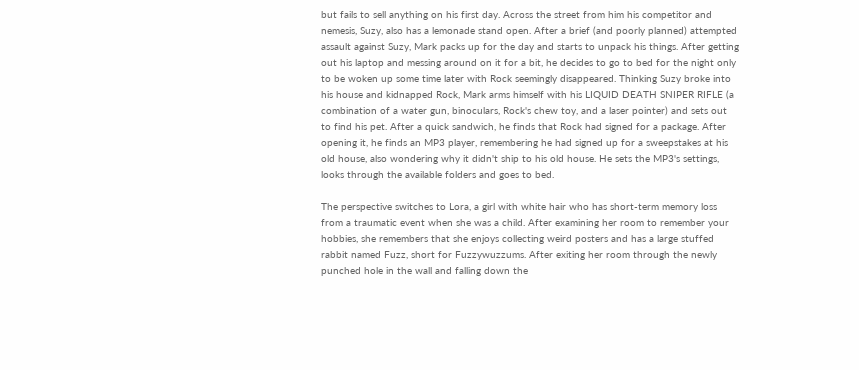but fails to sell anything on his first day. Across the street from him his competitor and nemesis, Suzy, also has a lemonade stand open. After a brief (and poorly planned) attempted assault against Suzy, Mark packs up for the day and starts to unpack his things. After getting out his laptop and messing around on it for a bit, he decides to go to bed for the night only to be woken up some time later with Rock seemingly disappeared. Thinking Suzy broke into his house and kidnapped Rock, Mark arms himself with his LIQUID DEATH SNIPER RIFLE (a combination of a water gun, binoculars, Rock's chew toy, and a laser pointer) and sets out to find his pet. After a quick sandwich, he finds that Rock had signed for a package. After opening it, he finds an MP3 player, remembering he had signed up for a sweepstakes at his old house, also wondering why it didn't ship to his old house. He sets the MP3's settings, looks through the available folders and goes to bed.

The perspective switches to Lora, a girl with white hair who has short-term memory loss from a traumatic event when she was a child. After examining her room to remember your hobbies, she remembers that she enjoys collecting weird posters and has a large stuffed rabbit named Fuzz, short for Fuzzywuzzums. After exiting her room through the newly punched hole in the wall and falling down the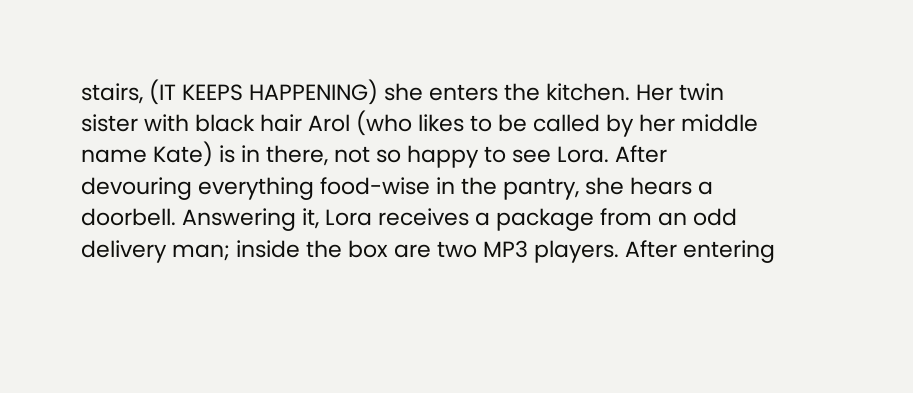stairs, (IT KEEPS HAPPENING) she enters the kitchen. Her twin sister with black hair Arol (who likes to be called by her middle name Kate) is in there, not so happy to see Lora. After devouring everything food-wise in the pantry, she hears a doorbell. Answering it, Lora receives a package from an odd delivery man; inside the box are two MP3 players. After entering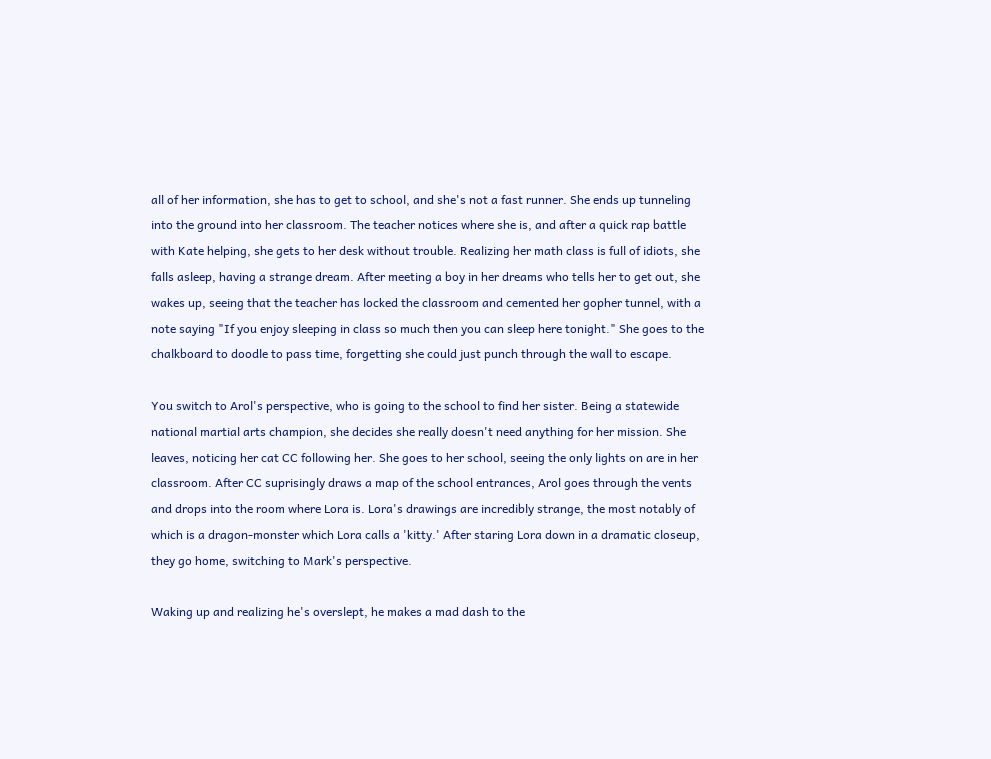all of her information, she has to get to school, and she's not a fast runner. She ends up tunneling into the ground into her classroom. The teacher notices where she is, and after a quick rap battle with Kate helping, she gets to her desk without trouble. Realizing her math class is full of idiots, she falls asleep, having a strange dream. After meeting a boy in her dreams who tells her to get out, she wakes up, seeing that the teacher has locked the classroom and cemented her gopher tunnel, with a note saying "If you enjoy sleeping in class so much then you can sleep here tonight." She goes to the chalkboard to doodle to pass time, forgetting she could just punch through the wall to escape.

You switch to Arol's perspective, who is going to the school to find her sister. Being a statewide national martial arts champion, she decides she really doesn't need anything for her mission. She leaves, noticing her cat CC following her. She goes to her school, seeing the only lights on are in her classroom. After CC suprisingly draws a map of the school entrances, Arol goes through the vents and drops into the room where Lora is. Lora's drawings are incredibly strange, the most notably of which is a dragon-monster which Lora calls a 'kitty.' After staring Lora down in a dramatic closeup, they go home, switching to Mark's perspective.

Waking up and realizing he's overslept, he makes a mad dash to the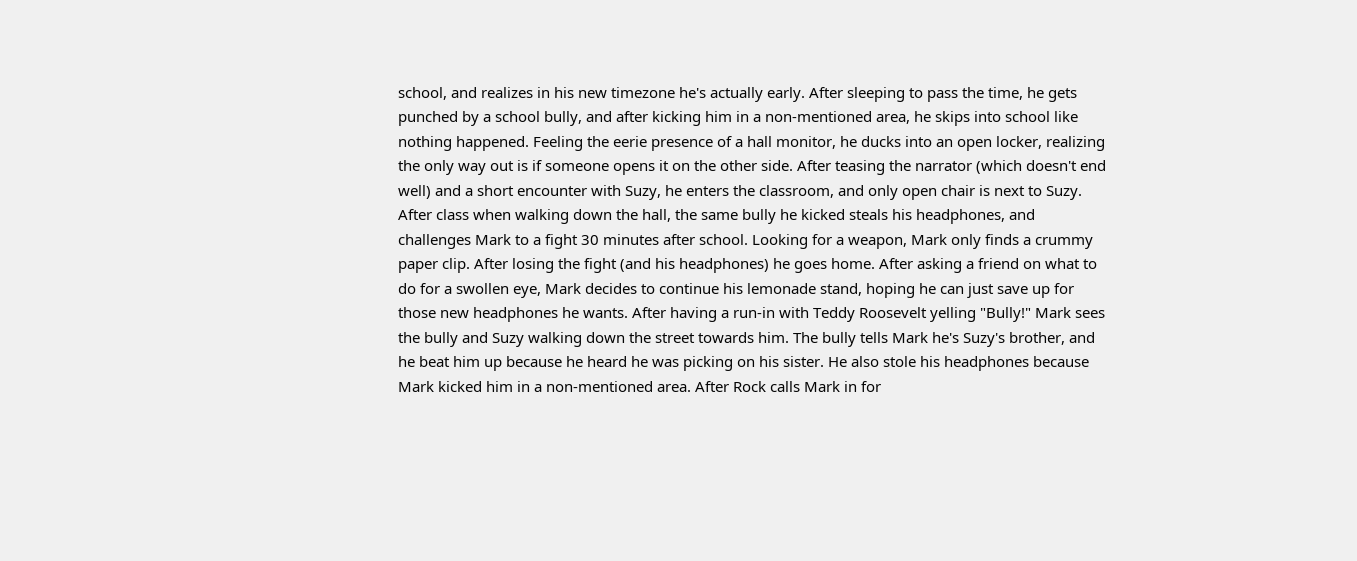school, and realizes in his new timezone he's actually early. After sleeping to pass the time, he gets punched by a school bully, and after kicking him in a non-mentioned area, he skips into school like nothing happened. Feeling the eerie presence of a hall monitor, he ducks into an open locker, realizing the only way out is if someone opens it on the other side. After teasing the narrator (which doesn't end well) and a short encounter with Suzy, he enters the classroom, and only open chair is next to Suzy. After class when walking down the hall, the same bully he kicked steals his headphones, and challenges Mark to a fight 30 minutes after school. Looking for a weapon, Mark only finds a crummy paper clip. After losing the fight (and his headphones) he goes home. After asking a friend on what to do for a swollen eye, Mark decides to continue his lemonade stand, hoping he can just save up for those new headphones he wants. After having a run-in with Teddy Roosevelt yelling "Bully!" Mark sees the bully and Suzy walking down the street towards him. The bully tells Mark he's Suzy's brother, and he beat him up because he heard he was picking on his sister. He also stole his headphones because Mark kicked him in a non-mentioned area. After Rock calls Mark in for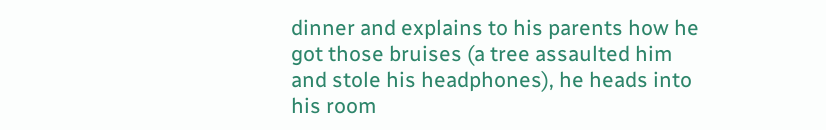dinner and explains to his parents how he got those bruises (a tree assaulted him and stole his headphones), he heads into his room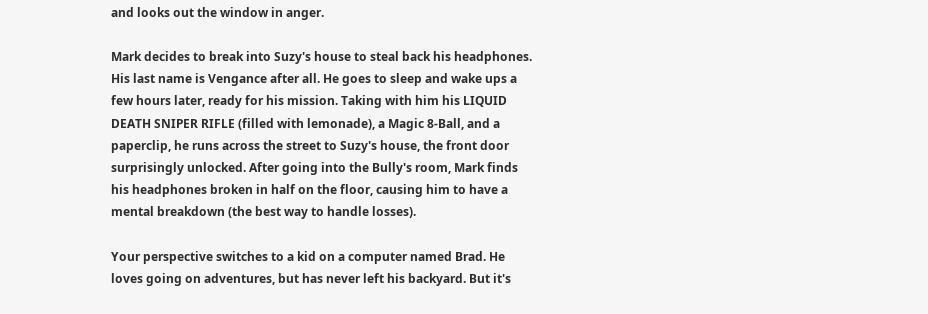and looks out the window in anger.

Mark decides to break into Suzy's house to steal back his headphones. His last name is Vengance after all. He goes to sleep and wake ups a few hours later, ready for his mission. Taking with him his LIQUID DEATH SNIPER RIFLE (filled with lemonade), a Magic 8-Ball, and a paperclip, he runs across the street to Suzy's house, the front door surprisingly unlocked. After going into the Bully's room, Mark finds his headphones broken in half on the floor, causing him to have a mental breakdown (the best way to handle losses).

Your perspective switches to a kid on a computer named Brad. He loves going on adventures, but has never left his backyard. But it's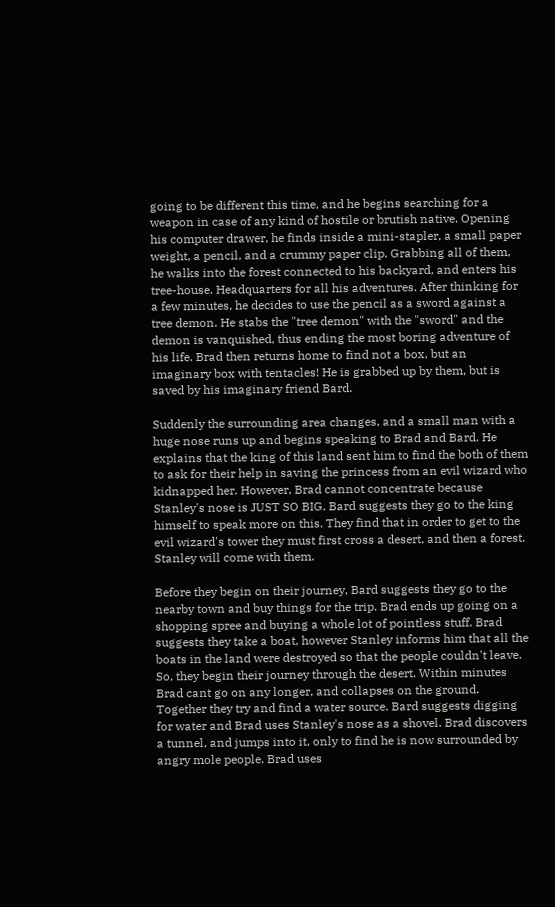going to be different this time, and he begins searching for a weapon in case of any kind of hostile or brutish native. Opening his computer drawer, he finds inside a mini-stapler, a small paper weight, a pencil, and a crummy paper clip. Grabbing all of them, he walks into the forest connected to his backyard, and enters his tree-house. Headquarters for all his adventures. After thinking for a few minutes, he decides to use the pencil as a sword against a tree demon. He stabs the "tree demon" with the "sword" and the demon is vanquished, thus ending the most boring adventure of his life. Brad then returns home to find not a box, but an imaginary box with tentacles! He is grabbed up by them, but is saved by his imaginary friend Bard.

Suddenly the surrounding area changes, and a small man with a huge nose runs up and begins speaking to Brad and Bard. He explains that the king of this land sent him to find the both of them to ask for their help in saving the princess from an evil wizard who kidnapped her. However, Brad cannot concentrate because Stanley's nose is JUST SO BIG. Bard suggests they go to the king himself to speak more on this. They find that in order to get to the evil wizard's tower they must first cross a desert, and then a forest. Stanley will come with them.

Before they begin on their journey, Bard suggests they go to the nearby town and buy things for the trip. Brad ends up going on a shopping spree and buying a whole lot of pointless stuff. Brad suggests they take a boat, however Stanley informs him that all the boats in the land were destroyed so that the people couldn't leave. So, they begin their journey through the desert. Within minutes Brad cant go on any longer, and collapses on the ground. Together they try and find a water source. Bard suggests digging for water and Brad uses Stanley's nose as a shovel. Brad discovers a tunnel, and jumps into it, only to find he is now surrounded by angry mole people. Brad uses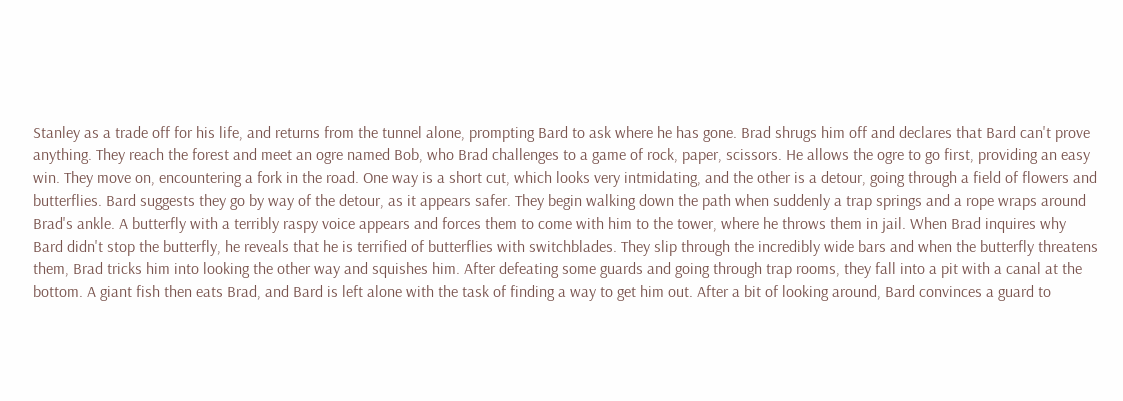Stanley as a trade off for his life, and returns from the tunnel alone, prompting Bard to ask where he has gone. Brad shrugs him off and declares that Bard can't prove anything. They reach the forest and meet an ogre named Bob, who Brad challenges to a game of rock, paper, scissors. He allows the ogre to go first, providing an easy win. They move on, encountering a fork in the road. One way is a short cut, which looks very intmidating, and the other is a detour, going through a field of flowers and butterflies. Bard suggests they go by way of the detour, as it appears safer. They begin walking down the path when suddenly a trap springs and a rope wraps around Brad's ankle. A butterfly with a terribly raspy voice appears and forces them to come with him to the tower, where he throws them in jail. When Brad inquires why Bard didn't stop the butterfly, he reveals that he is terrified of butterflies with switchblades. They slip through the incredibly wide bars and when the butterfly threatens them, Brad tricks him into looking the other way and squishes him. After defeating some guards and going through trap rooms, they fall into a pit with a canal at the bottom. A giant fish then eats Brad, and Bard is left alone with the task of finding a way to get him out. After a bit of looking around, Bard convinces a guard to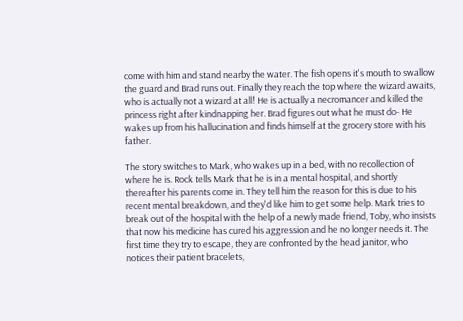come with him and stand nearby the water. The fish opens it's mouth to swallow the guard and Brad runs out. Finally they reach the top where the wizard awaits, who is actually not a wizard at all! He is actually a necromancer and killed the princess right after kindnapping her. Brad figures out what he must do- He wakes up from his hallucination and finds himself at the grocery store with his father.

The story switches to Mark, who wakes up in a bed, with no recollection of where he is. Rock tells Mark that he is in a mental hospital, and shortly thereafter his parents come in. They tell him the reason for this is due to his recent mental breakdown, and they'd like him to get some help. Mark tries to break out of the hospital with the help of a newly made friend, Toby, who insists that now his medicine has cured his aggression and he no longer needs it. The first time they try to escape, they are confronted by the head janitor, who notices their patient bracelets,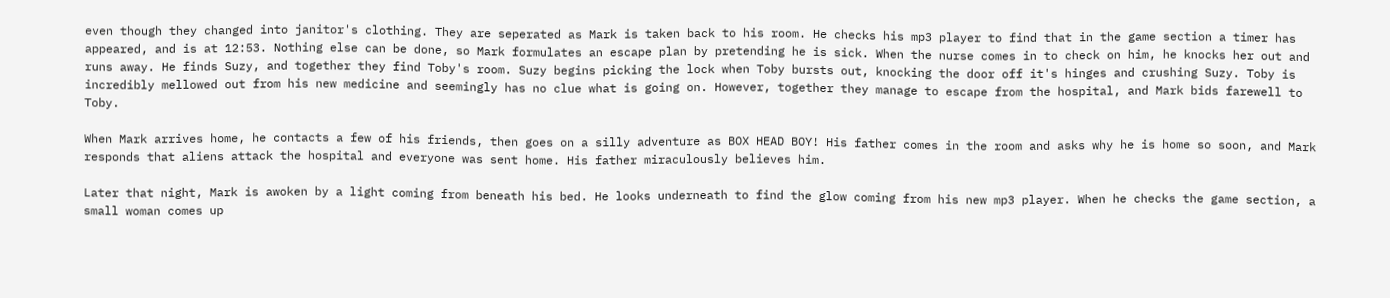even though they changed into janitor's clothing. They are seperated as Mark is taken back to his room. He checks his mp3 player to find that in the game section a timer has appeared, and is at 12:53. Nothing else can be done, so Mark formulates an escape plan by pretending he is sick. When the nurse comes in to check on him, he knocks her out and runs away. He finds Suzy, and together they find Toby's room. Suzy begins picking the lock when Toby bursts out, knocking the door off it's hinges and crushing Suzy. Toby is incredibly mellowed out from his new medicine and seemingly has no clue what is going on. However, together they manage to escape from the hospital, and Mark bids farewell to Toby.

When Mark arrives home, he contacts a few of his friends, then goes on a silly adventure as BOX HEAD BOY! His father comes in the room and asks why he is home so soon, and Mark responds that aliens attack the hospital and everyone was sent home. His father miraculously believes him.

Later that night, Mark is awoken by a light coming from beneath his bed. He looks underneath to find the glow coming from his new mp3 player. When he checks the game section, a small woman comes up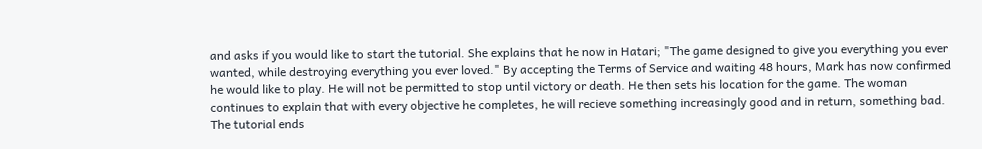and asks if you would like to start the tutorial. She explains that he now in Hatari; "The game designed to give you everything you ever wanted, while destroying everything you ever loved." By accepting the Terms of Service and waiting 48 hours, Mark has now confirmed he would like to play. He will not be permitted to stop until victory or death. He then sets his location for the game. The woman continues to explain that with every objective he completes, he will recieve something increasingly good and in return, something bad. The tutorial ends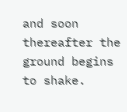and soon thereafter the ground begins to shake.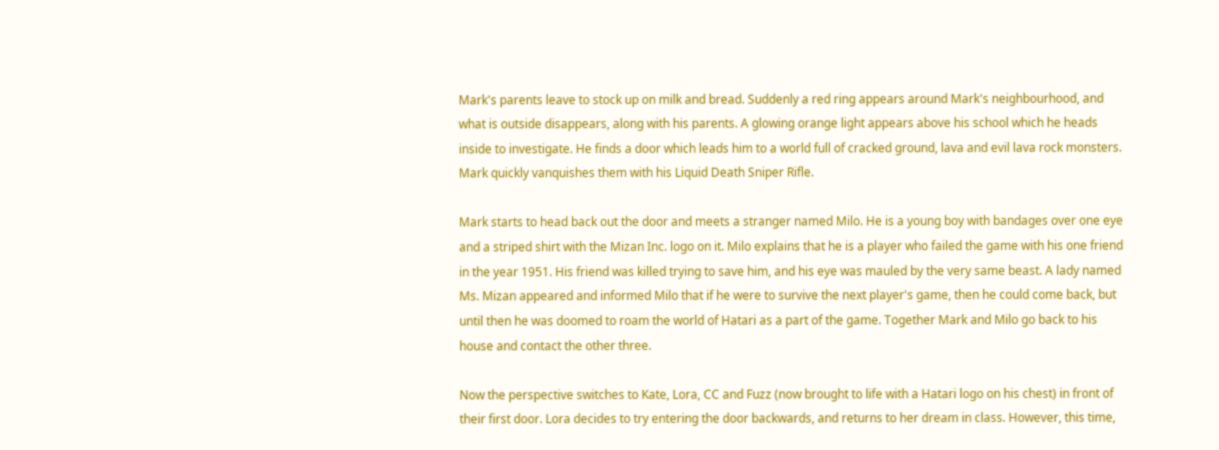Mark's parents leave to stock up on milk and bread. Suddenly a red ring appears around Mark's neighbourhood, and what is outside disappears, along with his parents. A glowing orange light appears above his school which he heads inside to investigate. He finds a door which leads him to a world full of cracked ground, lava and evil lava rock monsters. Mark quickly vanquishes them with his Liquid Death Sniper Rifle.

Mark starts to head back out the door and meets a stranger named Milo. He is a young boy with bandages over one eye and a striped shirt with the Mizan Inc. logo on it. Milo explains that he is a player who failed the game with his one friend in the year 1951. His friend was killed trying to save him, and his eye was mauled by the very same beast. A lady named Ms. Mizan appeared and informed Milo that if he were to survive the next player's game, then he could come back, but until then he was doomed to roam the world of Hatari as a part of the game. Together Mark and Milo go back to his house and contact the other three.

Now the perspective switches to Kate, Lora, CC and Fuzz (now brought to life with a Hatari logo on his chest) in front of their first door. Lora decides to try entering the door backwards, and returns to her dream in class. However, this time,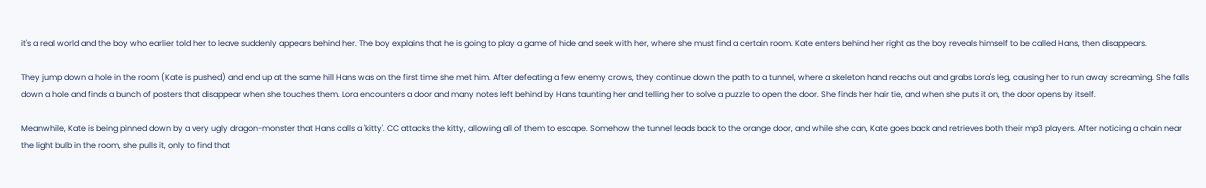it's a real world and the boy who earlier told her to leave suddenly appears behind her. The boy explains that he is going to play a game of hide and seek with her, where she must find a certain room. Kate enters behind her right as the boy reveals himself to be called Hans, then disappears.

They jump down a hole in the room (Kate is pushed) and end up at the same hill Hans was on the first time she met him. After defeating a few enemy crows, they continue down the path to a tunnel, where a skeleton hand reachs out and grabs Lora's leg, causing her to run away screaming. She falls down a hole and finds a bunch of posters that disappear when she touches them. Lora encounters a door and many notes left behind by Hans taunting her and telling her to solve a puzzle to open the door. She finds her hair tie, and when she puts it on, the door opens by itself.

Meanwhile, Kate is being pinned down by a very ugly dragon-monster that Hans calls a 'kitty'. CC attacks the kitty, allowing all of them to escape. Somehow the tunnel leads back to the orange door, and while she can, Kate goes back and retrieves both their mp3 players. After noticing a chain near the light bulb in the room, she pulls it, only to find that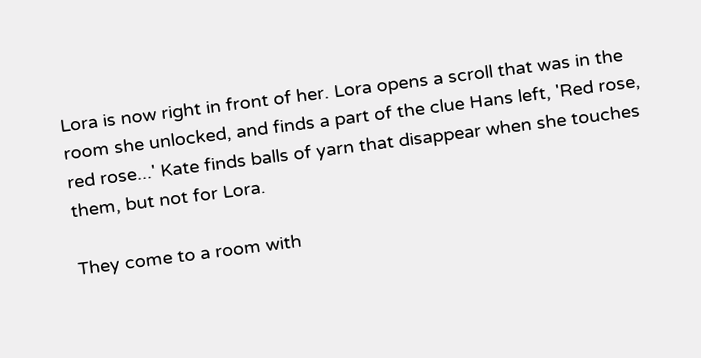Lora is now right in front of her. Lora opens a scroll that was in the room she unlocked, and finds a part of the clue Hans left, 'Red rose, red rose...' Kate finds balls of yarn that disappear when she touches them, but not for Lora.

They come to a room with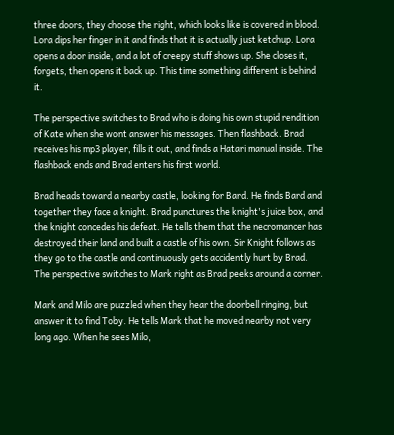three doors, they choose the right, which looks like is covered in blood. Lora dips her finger in it and finds that it is actually just ketchup. Lora opens a door inside, and a lot of creepy stuff shows up. She closes it, forgets, then opens it back up. This time something different is behind it.

The perspective switches to Brad who is doing his own stupid rendition of Kate when she wont answer his messages. Then flashback. Brad receives his mp3 player, fills it out, and finds a Hatari manual inside. The flashback ends and Brad enters his first world.

Brad heads toward a nearby castle, looking for Bard. He finds Bard and together they face a knight. Brad punctures the knight's juice box, and the knight concedes his defeat. He tells them that the necromancer has destroyed their land and built a castle of his own. Sir Knight follows as they go to the castle and continuously gets accidently hurt by Brad. The perspective switches to Mark right as Brad peeks around a corner.

Mark and Milo are puzzled when they hear the doorbell ringing, but answer it to find Toby. He tells Mark that he moved nearby not very long ago. When he sees Milo,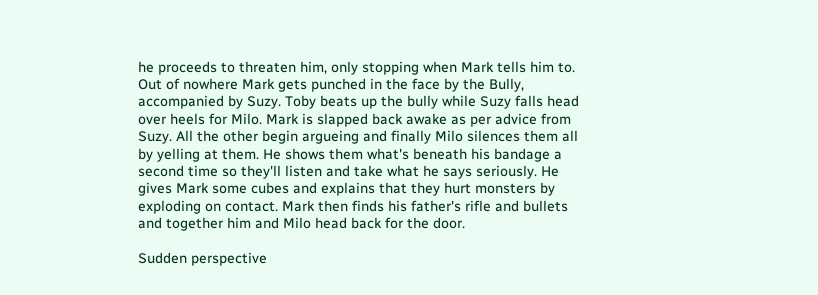he proceeds to threaten him, only stopping when Mark tells him to. Out of nowhere Mark gets punched in the face by the Bully, accompanied by Suzy. Toby beats up the bully while Suzy falls head over heels for Milo. Mark is slapped back awake as per advice from Suzy. All the other begin argueing and finally Milo silences them all by yelling at them. He shows them what's beneath his bandage a second time so they'll listen and take what he says seriously. He gives Mark some cubes and explains that they hurt monsters by exploding on contact. Mark then finds his father's rifle and bullets and together him and Milo head back for the door.

Sudden perspective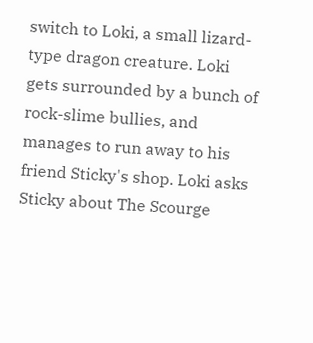switch to Loki, a small lizard-type dragon creature. Loki gets surrounded by a bunch of rock-slime bullies, and manages to run away to his friend Sticky's shop. Loki asks Sticky about The Scourge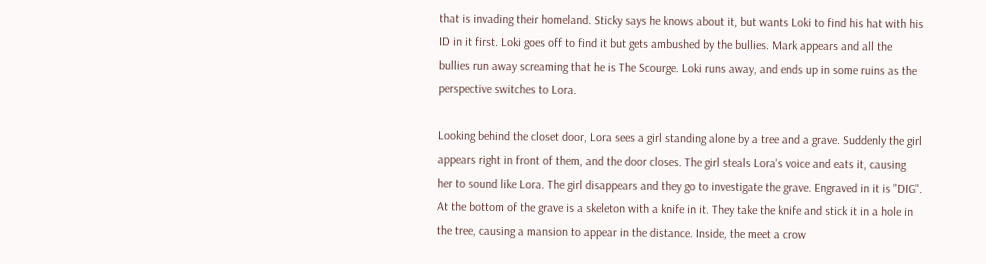that is invading their homeland. Sticky says he knows about it, but wants Loki to find his hat with his ID in it first. Loki goes off to find it but gets ambushed by the bullies. Mark appears and all the bullies run away screaming that he is The Scourge. Loki runs away, and ends up in some ruins as the perspective switches to Lora.

Looking behind the closet door, Lora sees a girl standing alone by a tree and a grave. Suddenly the girl appears right in front of them, and the door closes. The girl steals Lora's voice and eats it, causing her to sound like Lora. The girl disappears and they go to investigate the grave. Engraved in it is "DIG". At the bottom of the grave is a skeleton with a knife in it. They take the knife and stick it in a hole in the tree, causing a mansion to appear in the distance. Inside, the meet a crow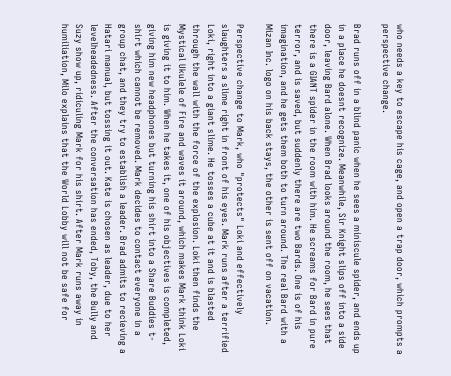who needs a key to escape his cage, and open a trap door, which prompts a perspective change.

Brad runs off in a blind panic when he sees a miniscule spider, and ends up in a place he doesnt recognize. Meanwhile, Sir Knight slips off into a side door, leaving Bard alone. When Brad looks around the room, he sees that there is a GIANT spider in the room with him. He screams for Bard in pure terror, and is saved, but suddenly there are two Bards. One is of his imagination, and he gets them both to turn around. The real Bard with a Mizan Inc. logo on his back stays, the other is sent off on vacation.

Perspective change to Mark, who "protects" Loki and effectively slaughters a slime right in front of his eyes. Mark runs after a terrified Loki, right into a giant slime. He tosses a cube at it and is blasted through the wall with the force of the explosion. Loki then finds the Mystical Ukulele of Fire and waves it around, which makes Mark think Loki is giving it to him. When he takes it, one of his objectives is completed, giving him new headphones but turning his shirt into a Share Buddies t-shirt which cannot be removed. Mark decides to contact everyone in a group chat, and they try to establish a leader. Brad admits to recieving a Hatari manual, but tossing it out. Kate is chosen as leader, due to her levelheadedness. After the conversation has ended, Toby, the Bully and Suzy show up, ridiculing Mark for his shirt. After Mark runs away in humiliation, Milo explains that the World Lobby will not be safe for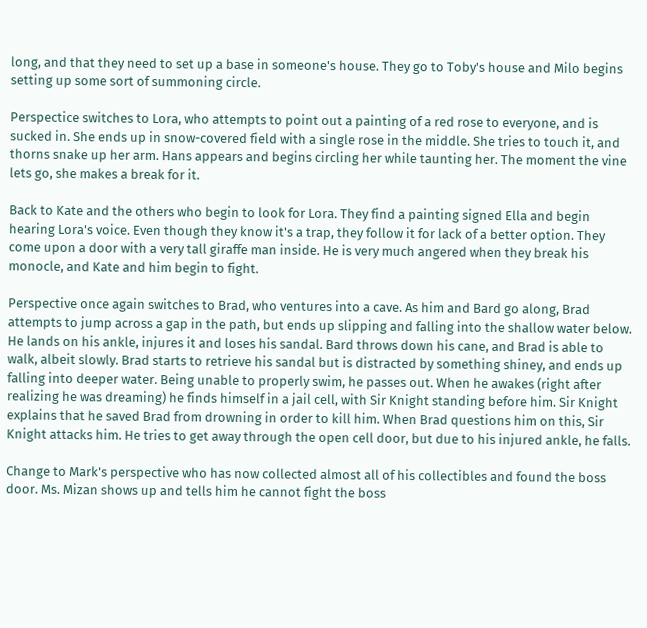long, and that they need to set up a base in someone's house. They go to Toby's house and Milo begins setting up some sort of summoning circle.

Perspectice switches to Lora, who attempts to point out a painting of a red rose to everyone, and is sucked in. She ends up in snow-covered field with a single rose in the middle. She tries to touch it, and thorns snake up her arm. Hans appears and begins circling her while taunting her. The moment the vine lets go, she makes a break for it.

Back to Kate and the others who begin to look for Lora. They find a painting signed Ella and begin hearing Lora's voice. Even though they know it's a trap, they follow it for lack of a better option. They come upon a door with a very tall giraffe man inside. He is very much angered when they break his monocle, and Kate and him begin to fight.

Perspective once again switches to Brad, who ventures into a cave. As him and Bard go along, Brad attempts to jump across a gap in the path, but ends up slipping and falling into the shallow water below. He lands on his ankle, injures it and loses his sandal. Bard throws down his cane, and Brad is able to walk, albeit slowly. Brad starts to retrieve his sandal but is distracted by something shiney, and ends up falling into deeper water. Being unable to properly swim, he passes out. When he awakes (right after realizing he was dreaming) he finds himself in a jail cell, with Sir Knight standing before him. Sir Knight explains that he saved Brad from drowning in order to kill him. When Brad questions him on this, Sir Knight attacks him. He tries to get away through the open cell door, but due to his injured ankle, he falls.

Change to Mark's perspective who has now collected almost all of his collectibles and found the boss door. Ms. Mizan shows up and tells him he cannot fight the boss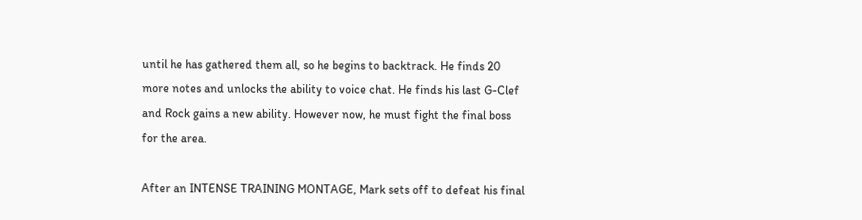until he has gathered them all, so he begins to backtrack. He finds 20 more notes and unlocks the ability to voice chat. He finds his last G-Clef and Rock gains a new ability. However now, he must fight the final boss for the area.

After an INTENSE TRAINING MONTAGE, Mark sets off to defeat his final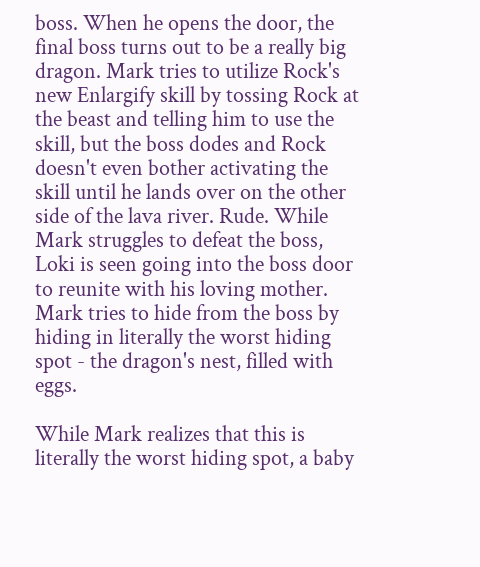boss. When he opens the door, the final boss turns out to be a really big dragon. Mark tries to utilize Rock's new Enlargify skill by tossing Rock at the beast and telling him to use the skill, but the boss dodes and Rock doesn't even bother activating the skill until he lands over on the other side of the lava river. Rude. While Mark struggles to defeat the boss, Loki is seen going into the boss door to reunite with his loving mother. Mark tries to hide from the boss by hiding in literally the worst hiding spot - the dragon's nest, filled with eggs.

While Mark realizes that this is literally the worst hiding spot, a baby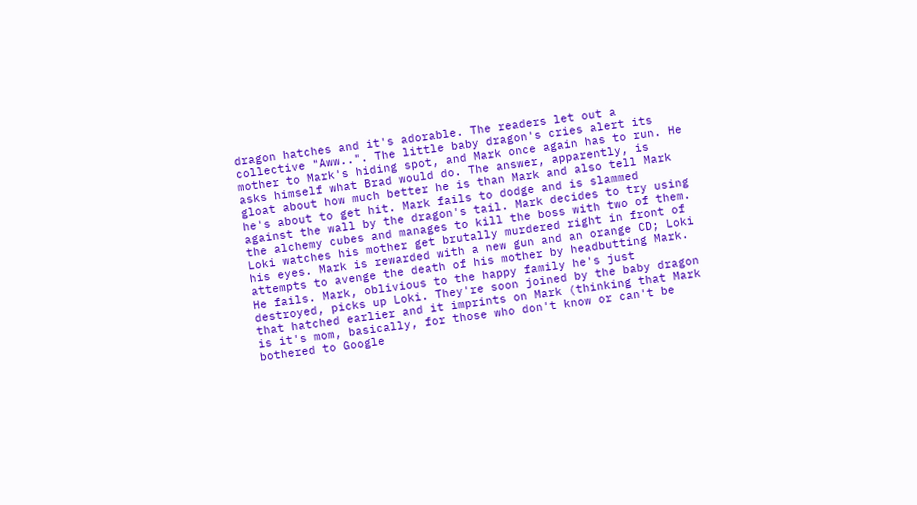dragon hatches and it's adorable. The readers let out a collective "Aww..". The little baby dragon's cries alert its mother to Mark's hiding spot, and Mark once again has to run. He asks himself what Brad would do. The answer, apparently, is gloat about how much better he is than Mark and also tell Mark he's about to get hit. Mark fails to dodge and is slammed against the wall by the dragon's tail. Mark decides to try using the alchemy cubes and manages to kill the boss with two of them. Loki watches his mother get brutally murdered right in front of his eyes. Mark is rewarded with a new gun and an orange CD; Loki attempts to avenge the death of his mother by headbutting Mark. He fails. Mark, oblivious to the happy family he's just destroyed, picks up Loki. They're soon joined by the baby dragon that hatched earlier and it imprints on Mark (thinking that Mark is it's mom, basically, for those who don't know or can't be bothered to Google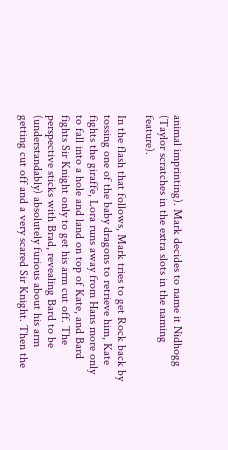animal imprinting). Mark decides to name it Nidhogg (Taylor scratches in the extra slots in the naming feature).

In the flash that follows, Mark tries to get Rock back by tossing one of the baby dragons to retrieve him, Kate fights the giraffe, Lora runs away from Hans more only to fall into a hole and land on top of Kate, and Bard fights Sir Knight only to get his arm cut off. The perspective sticks with Brad, revealing Bard to be (understandably) absolutely furious about his arm getting cut off and a very scared Sir Knight. Then the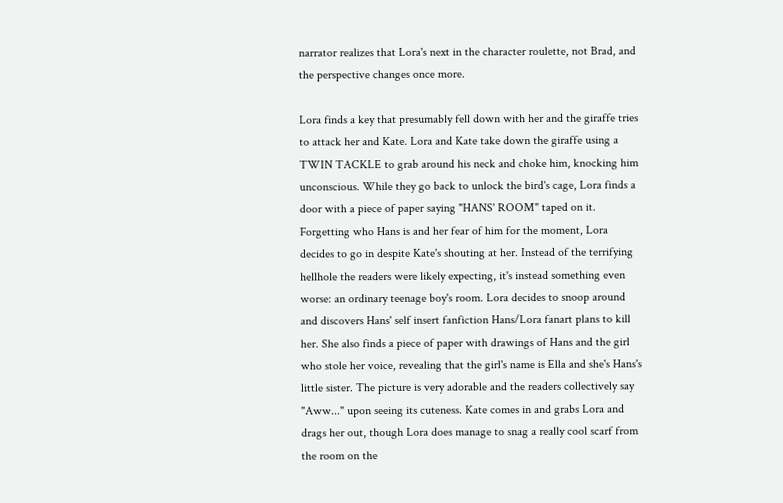narrator realizes that Lora's next in the character roulette, not Brad, and the perspective changes once more.

Lora finds a key that presumably fell down with her and the giraffe tries to attack her and Kate. Lora and Kate take down the giraffe using a TWIN TACKLE to grab around his neck and choke him, knocking him unconscious. While they go back to unlock the bird's cage, Lora finds a door with a piece of paper saying "HANS' ROOM" taped on it. Forgetting who Hans is and her fear of him for the moment, Lora decides to go in despite Kate's shouting at her. Instead of the terrifying hellhole the readers were likely expecting, it's instead something even worse: an ordinary teenage boy's room. Lora decides to snoop around and discovers Hans' self insert fanfiction Hans/Lora fanart plans to kill her. She also finds a piece of paper with drawings of Hans and the girl who stole her voice, revealing that the girl's name is Ella and she's Hans's little sister. The picture is very adorable and the readers collectively say "Aww..." upon seeing its cuteness. Kate comes in and grabs Lora and drags her out, though Lora does manage to snag a really cool scarf from the room on the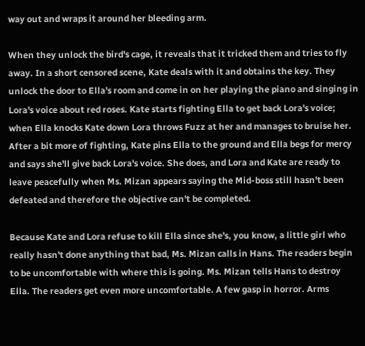way out and wraps it around her bleeding arm.

When they unlock the bird's cage, it reveals that it tricked them and tries to fly away. In a short censored scene, Kate deals with it and obtains the key. They unlock the door to Ella's room and come in on her playing the piano and singing in Lora's voice about red roses. Kate starts fighting Ella to get back Lora's voice; when Ella knocks Kate down Lora throws Fuzz at her and manages to bruise her. After a bit more of fighting, Kate pins Ella to the ground and Ella begs for mercy and says she'll give back Lora's voice. She does, and Lora and Kate are ready to leave peacefully when Ms. Mizan appears saying the Mid-boss still hasn't been defeated and therefore the objective can't be completed.

Because Kate and Lora refuse to kill Ella since she's, you know, a little girl who really hasn't done anything that bad, Ms. Mizan calls in Hans. The readers begin to be uncomfortable with where this is going. Ms. Mizan tells Hans to destroy Ella. The readers get even more uncomfortable. A few gasp in horror. Arms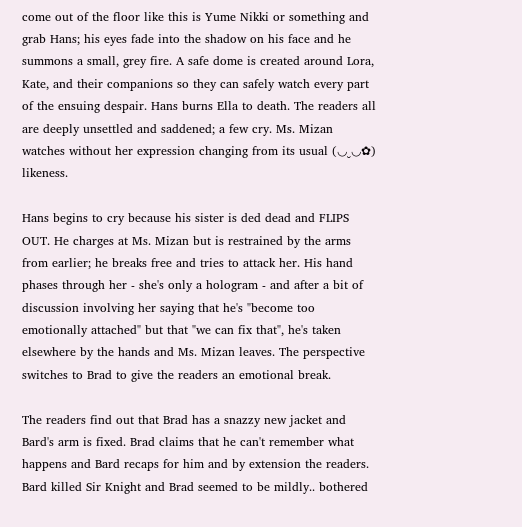come out of the floor like this is Yume Nikki or something and grab Hans; his eyes fade into the shadow on his face and he summons a small, grey fire. A safe dome is created around Lora, Kate, and their companions so they can safely watch every part of the ensuing despair. Hans burns Ella to death. The readers all are deeply unsettled and saddened; a few cry. Ms. Mizan watches without her expression changing from its usual (◡‿◡✿) likeness.

Hans begins to cry because his sister is ded dead and FLIPS OUT. He charges at Ms. Mizan but is restrained by the arms from earlier; he breaks free and tries to attack her. His hand phases through her - she's only a hologram - and after a bit of discussion involving her saying that he's "become too emotionally attached" but that "we can fix that", he's taken elsewhere by the hands and Ms. Mizan leaves. The perspective switches to Brad to give the readers an emotional break.

The readers find out that Brad has a snazzy new jacket and Bard's arm is fixed. Brad claims that he can't remember what happens and Bard recaps for him and by extension the readers. Bard killed Sir Knight and Brad seemed to be mildly.. bothered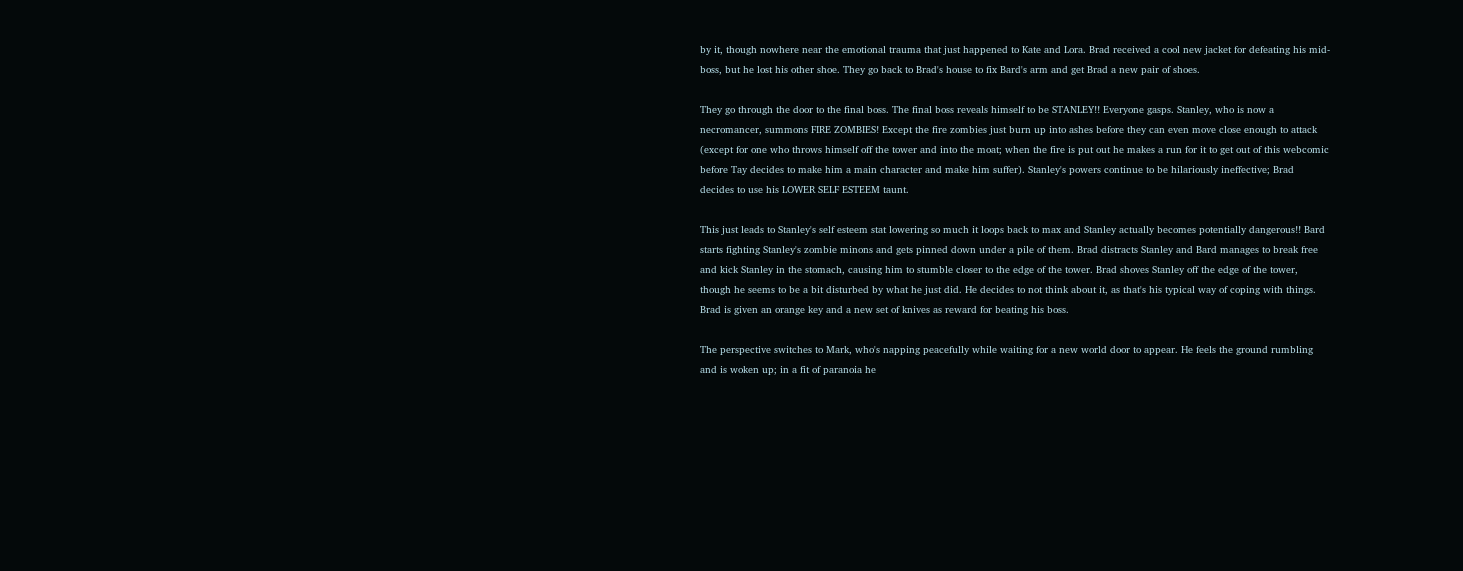by it, though nowhere near the emotional trauma that just happened to Kate and Lora. Brad received a cool new jacket for defeating his mid-boss, but he lost his other shoe. They go back to Brad's house to fix Bard's arm and get Brad a new pair of shoes.

They go through the door to the final boss. The final boss reveals himself to be STANLEY!! Everyone gasps. Stanley, who is now a necromancer, summons FIRE ZOMBIES! Except the fire zombies just burn up into ashes before they can even move close enough to attack (except for one who throws himself off the tower and into the moat; when the fire is put out he makes a run for it to get out of this webcomic before Tay decides to make him a main character and make him suffer). Stanley's powers continue to be hilariously ineffective; Brad decides to use his LOWER SELF ESTEEM taunt.

This just leads to Stanley's self esteem stat lowering so much it loops back to max and Stanley actually becomes potentially dangerous!! Bard starts fighting Stanley's zombie minons and gets pinned down under a pile of them. Brad distracts Stanley and Bard manages to break free and kick Stanley in the stomach, causing him to stumble closer to the edge of the tower. Brad shoves Stanley off the edge of the tower, though he seems to be a bit disturbed by what he just did. He decides to not think about it, as that's his typical way of coping with things. Brad is given an orange key and a new set of knives as reward for beating his boss.

The perspective switches to Mark, who's napping peacefully while waiting for a new world door to appear. He feels the ground rumbling and is woken up; in a fit of paranoia he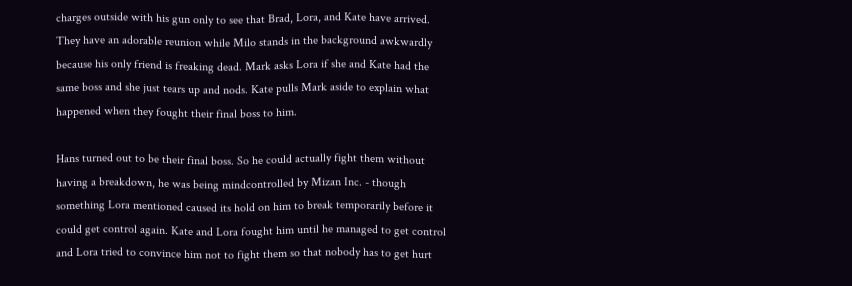charges outside with his gun only to see that Brad, Lora, and Kate have arrived. They have an adorable reunion while Milo stands in the background awkwardly because his only friend is freaking dead. Mark asks Lora if she and Kate had the same boss and she just tears up and nods. Kate pulls Mark aside to explain what happened when they fought their final boss to him.

Hans turned out to be their final boss. So he could actually fight them without having a breakdown, he was being mindcontrolled by Mizan Inc. - though something Lora mentioned caused its hold on him to break temporarily before it could get control again. Kate and Lora fought him until he managed to get control and Lora tried to convince him not to fight them so that nobody has to get hurt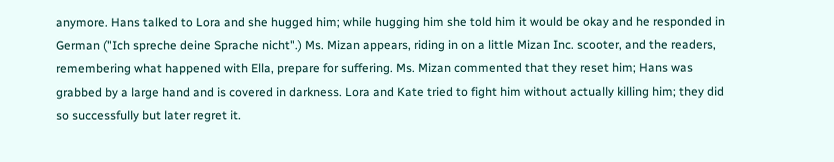anymore. Hans talked to Lora and she hugged him; while hugging him she told him it would be okay and he responded in German ("Ich spreche deine Sprache nicht".) Ms. Mizan appears, riding in on a little Mizan Inc. scooter, and the readers, remembering what happened with Ella, prepare for suffering. Ms. Mizan commented that they reset him; Hans was grabbed by a large hand and is covered in darkness. Lora and Kate tried to fight him without actually killing him; they did so successfully but later regret it.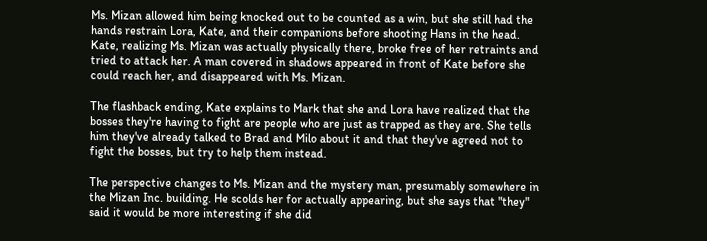Ms. Mizan allowed him being knocked out to be counted as a win, but she still had the hands restrain Lora, Kate, and their companions before shooting Hans in the head. Kate, realizing Ms. Mizan was actually physically there, broke free of her retraints and tried to attack her. A man covered in shadows appeared in front of Kate before she could reach her, and disappeared with Ms. Mizan.

The flashback ending, Kate explains to Mark that she and Lora have realized that the bosses they're having to fight are people who are just as trapped as they are. She tells him they've already talked to Brad and Milo about it and that they've agreed not to fight the bosses, but try to help them instead.

The perspective changes to Ms. Mizan and the mystery man, presumably somewhere in the Mizan Inc. building. He scolds her for actually appearing, but she says that "they" said it would be more interesting if she did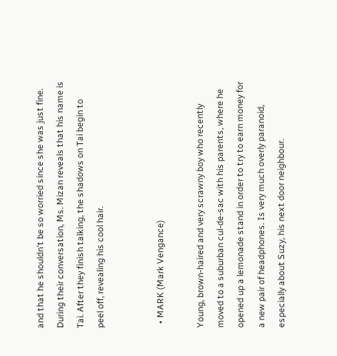and that he shouldn't be so worried since she was just fine. During their conversation, Ms. Mizan reveals that his name is Tai. After they finish talking, the shadows on Tai begin to peel off, revealing his cool hair.


  • MARK (Mark Vengance)

Young, brown-haired and very scrawny boy who recently moved to a suburban cul-de-sac with his parents, where he opened up a lemonade stand in order to try to earn money for a new pair of headphones. Is very much overly paranoid, especially about Suzy, his next door neighbour.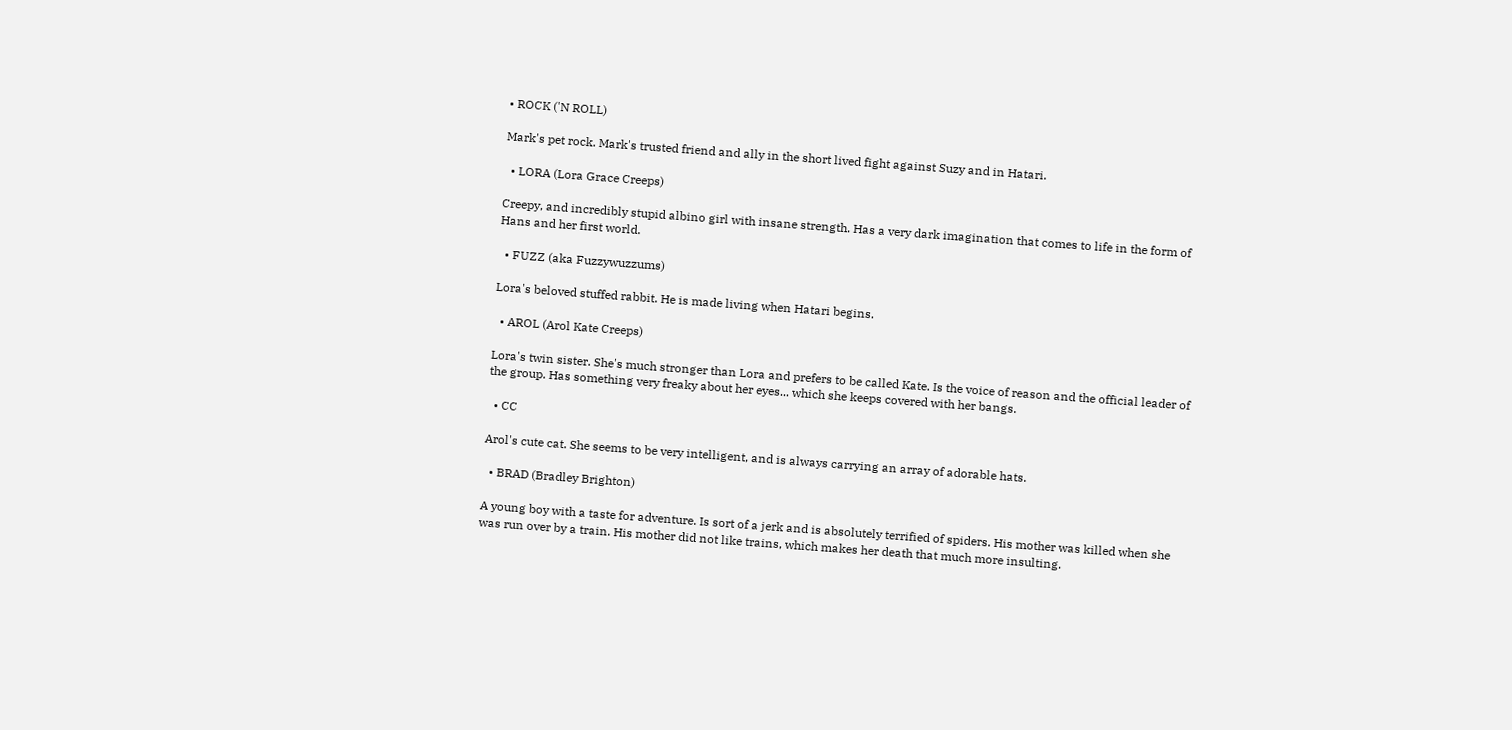• ROCK ('N ROLL)

Mark's pet rock. Mark's trusted friend and ally in the short lived fight against Suzy and in Hatari.

  • LORA (Lora Grace Creeps)

Creepy, and incredibly stupid albino girl with insane strength. Has a very dark imagination that comes to life in the form of Hans and her first world.

  • FUZZ (aka Fuzzywuzzums)

Lora's beloved stuffed rabbit. He is made living when Hatari begins.

  • AROL (Arol Kate Creeps)

Lora's twin sister. She's much stronger than Lora and prefers to be called Kate. Is the voice of reason and the official leader of the group. Has something very freaky about her eyes... which she keeps covered with her bangs.

  • CC

Arol's cute cat. She seems to be very intelligent, and is always carrying an array of adorable hats.

  • BRAD (Bradley Brighton)

A young boy with a taste for adventure. Is sort of a jerk and is absolutely terrified of spiders. His mother was killed when she was run over by a train. His mother did not like trains, which makes her death that much more insulting.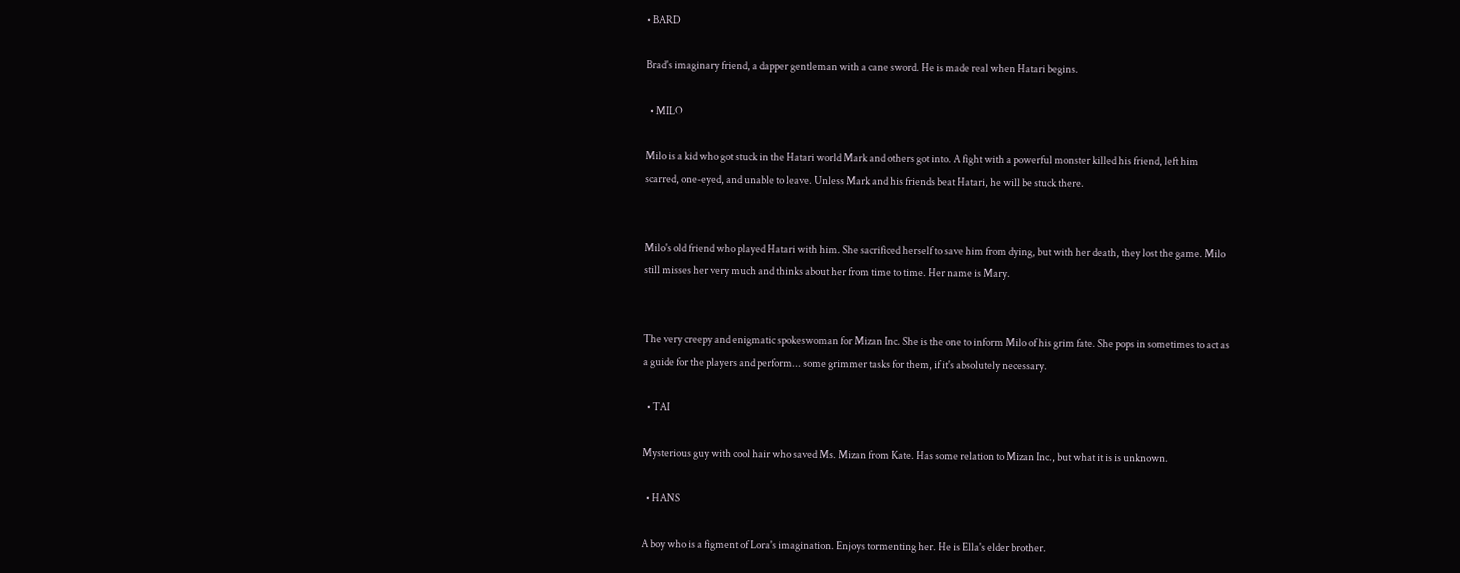• BARD

Brad's imaginary friend, a dapper gentleman with a cane sword. He is made real when Hatari begins.

  • MILO

Milo is a kid who got stuck in the Hatari world Mark and others got into. A fight with a powerful monster killed his friend, left him scarred, one-eyed, and unable to leave. Unless Mark and his friends beat Hatari, he will be stuck there.


Milo's old friend who played Hatari with him. She sacrificed herself to save him from dying, but with her death, they lost the game. Milo still misses her very much and thinks about her from time to time. Her name is Mary.


The very creepy and enigmatic spokeswoman for Mizan Inc. She is the one to inform Milo of his grim fate. She pops in sometimes to act as a guide for the players and perform... some grimmer tasks for them, if it's absolutely necessary.

  • TAI

Mysterious guy with cool hair who saved Ms. Mizan from Kate. Has some relation to Mizan Inc., but what it is is unknown.

  • HANS

A boy who is a figment of Lora's imagination. Enjoys tormenting her. He is Ella's elder brother.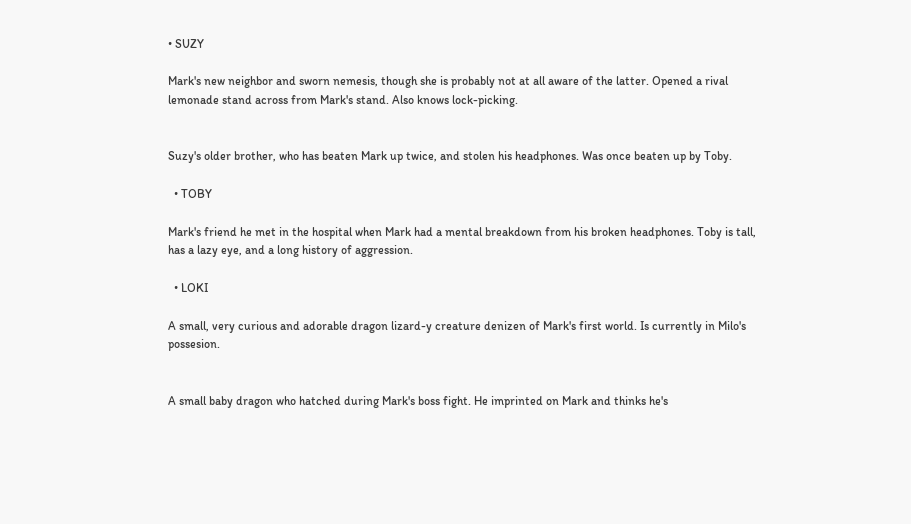• SUZY

Mark's new neighbor and sworn nemesis, though she is probably not at all aware of the latter. Opened a rival lemonade stand across from Mark's stand. Also knows lock-picking.


Suzy's older brother, who has beaten Mark up twice, and stolen his headphones. Was once beaten up by Toby.

  • TOBY

Mark's friend he met in the hospital when Mark had a mental breakdown from his broken headphones. Toby is tall, has a lazy eye, and a long history of aggression.

  • LOKI

A small, very curious and adorable dragon lizard-y creature denizen of Mark's first world. Is currently in Milo's possesion.


A small baby dragon who hatched during Mark's boss fight. He imprinted on Mark and thinks he's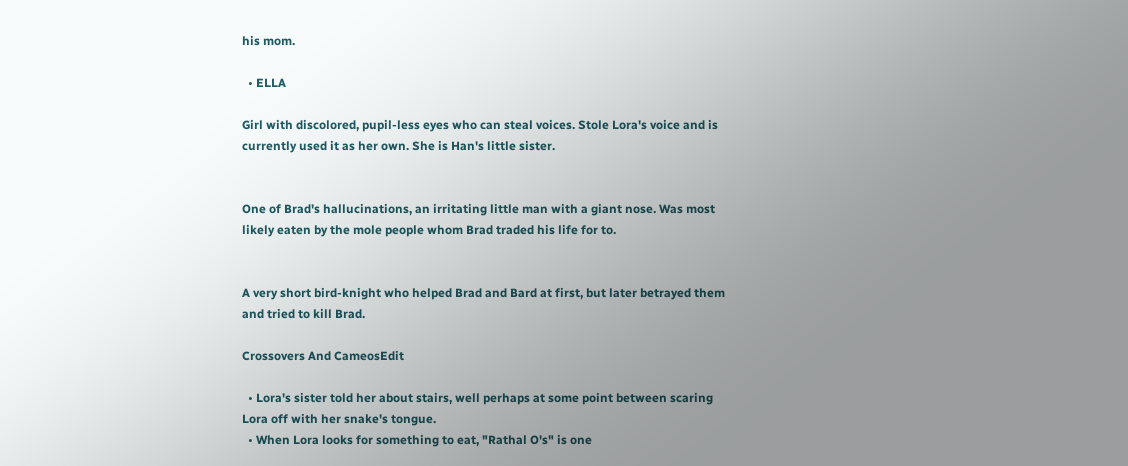his mom.

  • ELLA

Girl with discolored, pupil-less eyes who can steal voices. Stole Lora's voice and is currently used it as her own. She is Han's little sister.


One of Brad's hallucinations, an irritating little man with a giant nose. Was most likely eaten by the mole people whom Brad traded his life for to.


A very short bird-knight who helped Brad and Bard at first, but later betrayed them and tried to kill Brad.

Crossovers And CameosEdit

  • Lora's sister told her about stairs, well perhaps at some point between scaring Lora off with her snake's tongue.
  • When Lora looks for something to eat, "Rathal O's" is one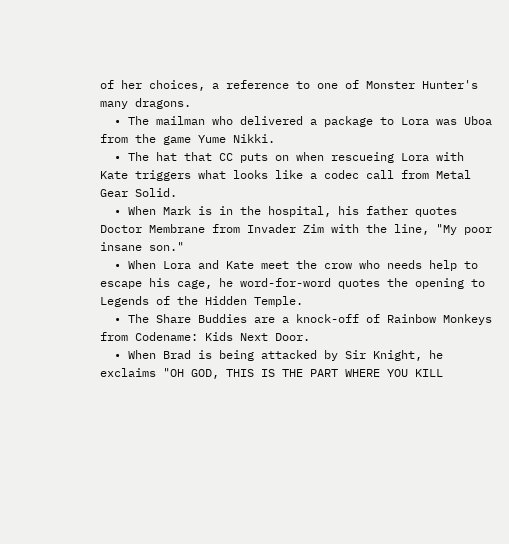of her choices, a reference to one of Monster Hunter's many dragons.
  • The mailman who delivered a package to Lora was Uboa from the game Yume Nikki.
  • The hat that CC puts on when rescueing Lora with Kate triggers what looks like a codec call from Metal Gear Solid.
  • When Mark is in the hospital, his father quotes Doctor Membrane from Invader Zim with the line, "My poor insane son."
  • When Lora and Kate meet the crow who needs help to escape his cage, he word-for-word quotes the opening to Legends of the Hidden Temple.
  • The Share Buddies are a knock-off of Rainbow Monkeys from Codename: Kids Next Door.
  • When Brad is being attacked by Sir Knight, he exclaims "OH GOD, THIS IS THE PART WHERE YOU KILL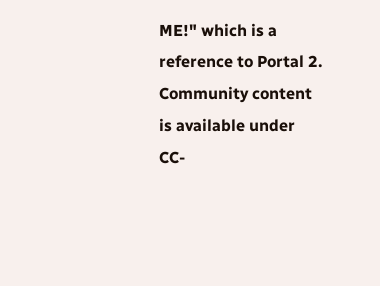ME!" which is a reference to Portal 2.
Community content is available under CC-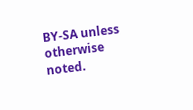BY-SA unless otherwise noted.